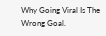Why Going Viral Is The Wrong Goal.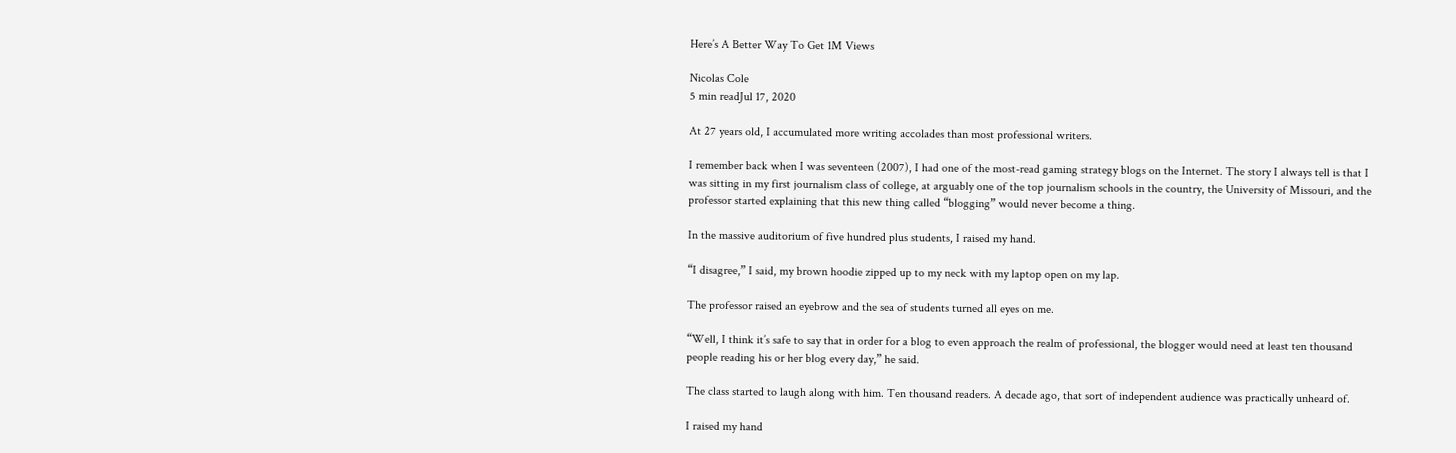Here’s A Better Way To Get 1M Views

Nicolas Cole
5 min readJul 17, 2020

At 27 years old, I accumulated more writing accolades than most professional writers.

I remember back when I was seventeen (2007), I had one of the most-read gaming strategy blogs on the Internet. The story I always tell is that I was sitting in my first journalism class of college, at arguably one of the top journalism schools in the country, the University of Missouri, and the professor started explaining that this new thing called “blogging” would never become a thing.

In the massive auditorium of five hundred plus students, I raised my hand.

“I disagree,” I said, my brown hoodie zipped up to my neck with my laptop open on my lap.

The professor raised an eyebrow and the sea of students turned all eyes on me.

“Well, I think it’s safe to say that in order for a blog to even approach the realm of professional, the blogger would need at least ten thousand people reading his or her blog every day,” he said.

The class started to laugh along with him. Ten thousand readers. A decade ago, that sort of independent audience was practically unheard of.

I raised my hand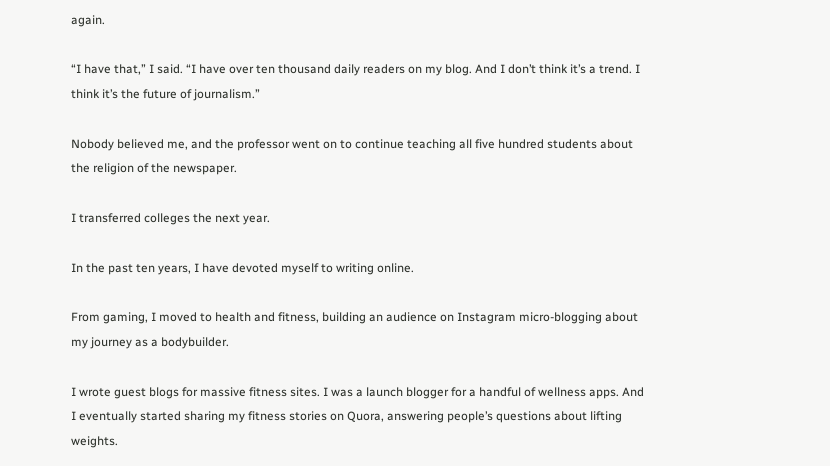again.

“I have that,” I said. “I have over ten thousand daily readers on my blog. And I don’t think it’s a trend. I think it’s the future of journalism.”

Nobody believed me, and the professor went on to continue teaching all five hundred students about the religion of the newspaper.

I transferred colleges the next year.

In the past ten years, I have devoted myself to writing online.

From gaming, I moved to health and fitness, building an audience on Instagram micro-blogging about my journey as a bodybuilder.

I wrote guest blogs for massive fitness sites. I was a launch blogger for a handful of wellness apps. And I eventually started sharing my fitness stories on Quora, answering people’s questions about lifting weights.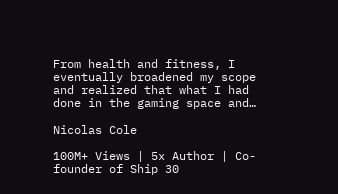From health and fitness, I eventually broadened my scope and realized that what I had done in the gaming space and…

Nicolas Cole

100M+ Views | 5x Author | Co-founder of Ship 30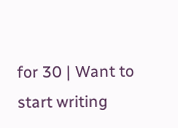for 30 | Want to start writing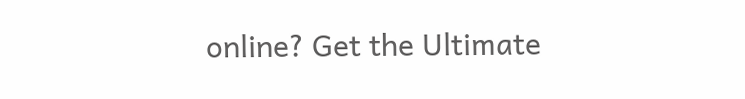online? Get the Ultimate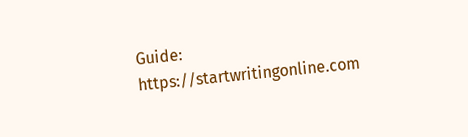Guide: https://startwritingonline.com